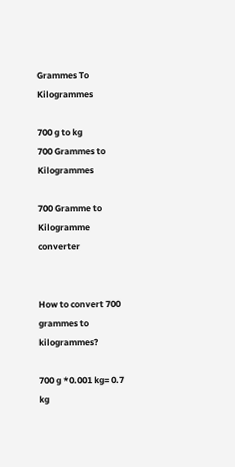Grammes To Kilogrammes

700 g to kg
700 Grammes to Kilogrammes

700 Gramme to Kilogramme converter


How to convert 700 grammes to kilogrammes?

700 g *0.001 kg= 0.7 kg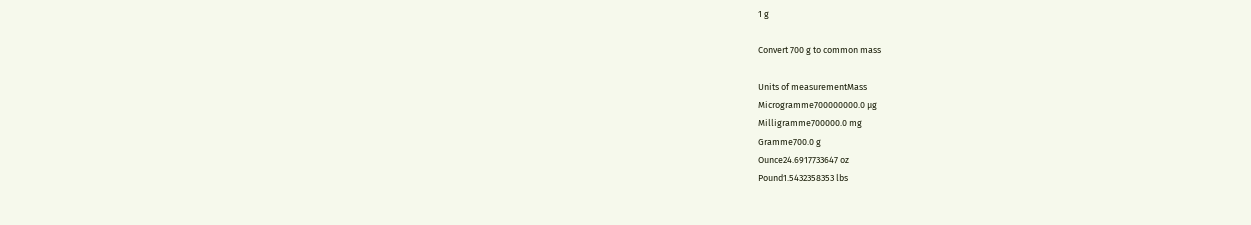1 g

Convert 700 g to common mass

Units of measurementMass
Microgramme700000000.0 µg
Milligramme700000.0 mg
Gramme700.0 g
Ounce24.6917733647 oz
Pound1.5432358353 lbs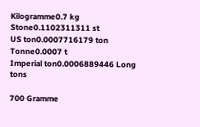Kilogramme0.7 kg
Stone0.1102311311 st
US ton0.0007716179 ton
Tonne0.0007 t
Imperial ton0.0006889446 Long tons

700 Gramme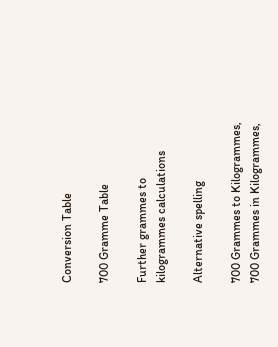Conversion Table

700 Gramme Table

Further grammes to kilogrammes calculations

Alternative spelling

700 Grammes to Kilogrammes, 700 Grammes in Kilogrammes,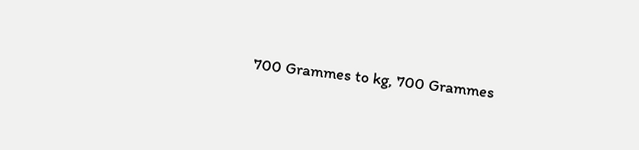700 Grammes to kg, 700 Grammes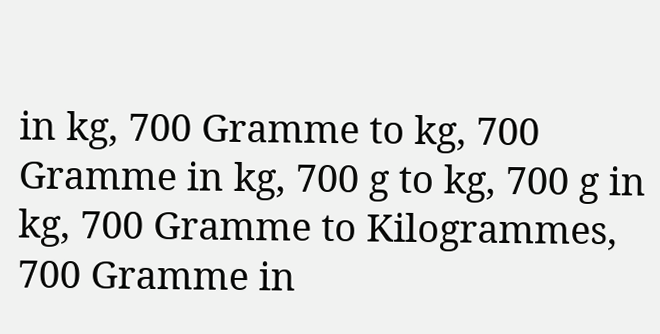in kg, 700 Gramme to kg, 700 Gramme in kg, 700 g to kg, 700 g in kg, 700 Gramme to Kilogrammes, 700 Gramme in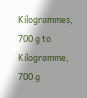Kilogrammes, 700 g to Kilogramme, 700 g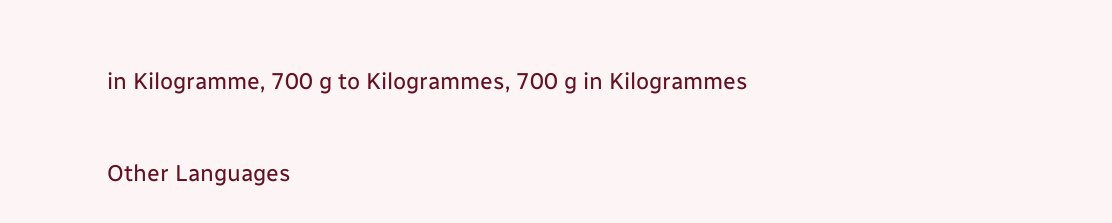in Kilogramme, 700 g to Kilogrammes, 700 g in Kilogrammes

Other Languages